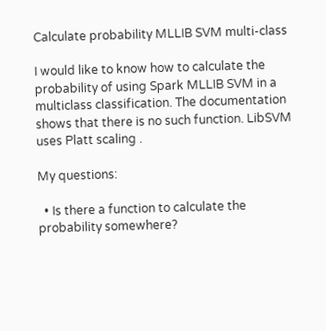Calculate probability MLLIB SVM multi-class

I would like to know how to calculate the probability of using Spark MLLIB SVM in a multiclass classification. The documentation shows that there is no such function. LibSVM uses Platt scaling .

My questions:

  • Is there a function to calculate the probability somewhere?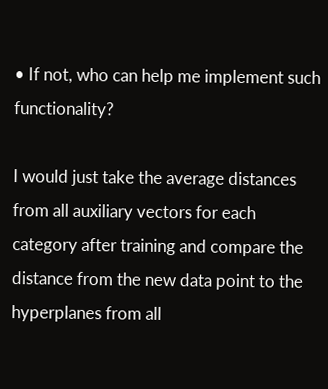• If not, who can help me implement such functionality?

I would just take the average distances from all auxiliary vectors for each category after training and compare the distance from the new data point to the hyperplanes from all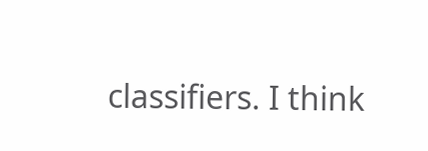classifiers. I think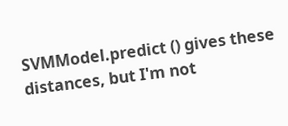SVMModel.predict () gives these distances, but I'm not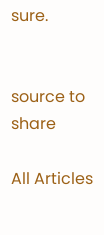sure.


source to share

All Articles